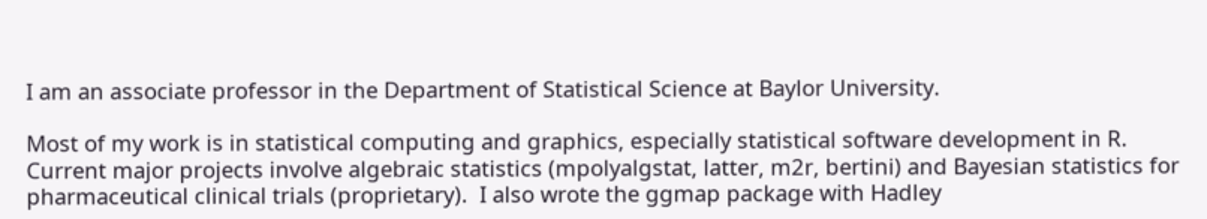I am an associate professor in the Department of Statistical Science at Baylor University.

Most of my work is in statistical computing and graphics, especially statistical software development in R. Current major projects involve algebraic statistics (mpolyalgstat, latter, m2r, bertini) and Bayesian statistics for pharmaceutical clinical trials (proprietary).  I also wrote the ggmap package with Hadley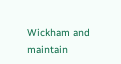Wickham and maintain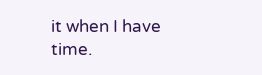it when I have time.